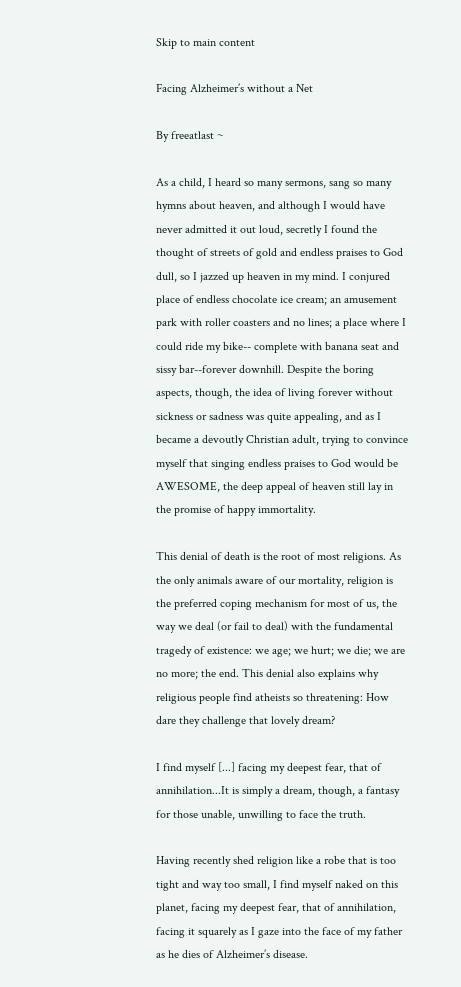Skip to main content

Facing Alzheimer’s without a Net

By freeatlast ~

As a child, I heard so many sermons, sang so many hymns about heaven, and although I would have never admitted it out loud, secretly I found the thought of streets of gold and endless praises to God dull, so I jazzed up heaven in my mind. I conjured place of endless chocolate ice cream; an amusement park with roller coasters and no lines; a place where I could ride my bike-- complete with banana seat and sissy bar--forever downhill. Despite the boring aspects, though, the idea of living forever without sickness or sadness was quite appealing, and as I became a devoutly Christian adult, trying to convince myself that singing endless praises to God would be AWESOME, the deep appeal of heaven still lay in the promise of happy immortality.

This denial of death is the root of most religions. As the only animals aware of our mortality, religion is the preferred coping mechanism for most of us, the way we deal (or fail to deal) with the fundamental tragedy of existence: we age; we hurt; we die; we are no more; the end. This denial also explains why religious people find atheists so threatening: How dare they challenge that lovely dream?

I find myself [...] facing my deepest fear, that of annihilation...It is simply a dream, though, a fantasy for those unable, unwilling to face the truth.

Having recently shed religion like a robe that is too tight and way too small, I find myself naked on this planet, facing my deepest fear, that of annihilation, facing it squarely as I gaze into the face of my father as he dies of Alzheimer’s disease.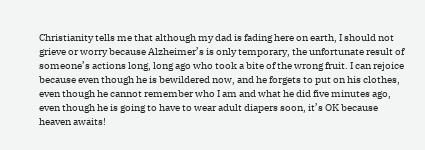Christianity tells me that although my dad is fading here on earth, I should not grieve or worry because Alzheimer’s is only temporary, the unfortunate result of someone’s actions long, long ago who took a bite of the wrong fruit. I can rejoice because even though he is bewildered now, and he forgets to put on his clothes, even though he cannot remember who I am and what he did five minutes ago, even though he is going to have to wear adult diapers soon, it’s OK because heaven awaits!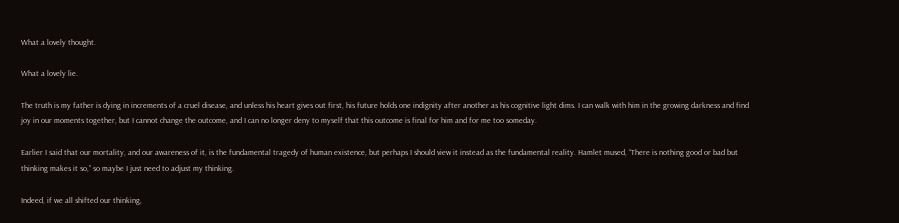What a lovely thought.

What a lovely lie.

The truth is my father is dying in increments of a cruel disease, and unless his heart gives out first, his future holds one indignity after another as his cognitive light dims. I can walk with him in the growing darkness and find joy in our moments together, but I cannot change the outcome, and I can no longer deny to myself that this outcome is final for him and for me too someday.

Earlier I said that our mortality, and our awareness of it, is the fundamental tragedy of human existence, but perhaps I should view it instead as the fundamental reality. Hamlet mused, “There is nothing good or bad but thinking makes it so,” so maybe I just need to adjust my thinking.

Indeed, if we all shifted our thinking,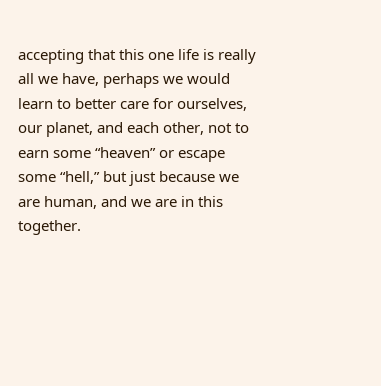accepting that this one life is really all we have, perhaps we would learn to better care for ourselves, our planet, and each other, not to earn some “heaven” or escape some “hell,” but just because we are human, and we are in this together.